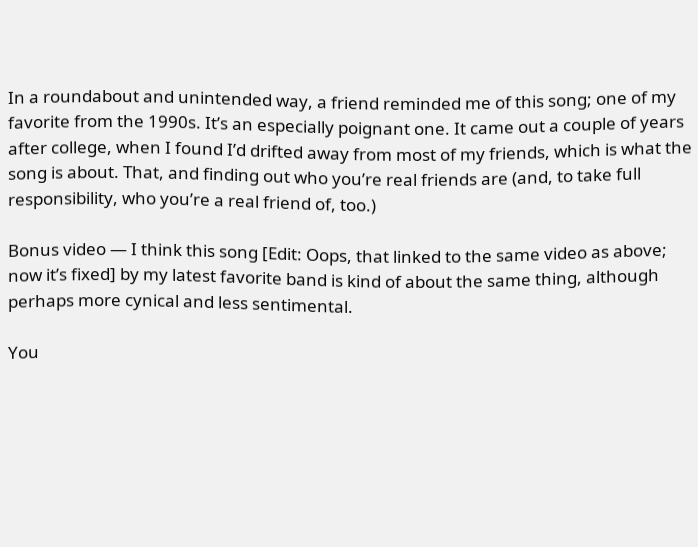In a roundabout and unintended way, a friend reminded me of this song; one of my favorite from the 1990s. It’s an especially poignant one. It came out a couple of years after college, when I found I’d drifted away from most of my friends, which is what the song is about. That, and finding out who you’re real friends are (and, to take full responsibility, who you’re a real friend of, too.)

Bonus video — I think this song [Edit: Oops, that linked to the same video as above; now it’s fixed] by my latest favorite band is kind of about the same thing, although perhaps more cynical and less sentimental.

You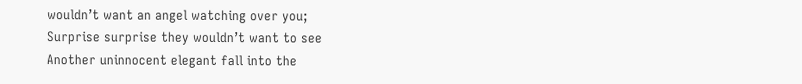wouldn’t want an angel watching over you;
Surprise surprise they wouldn’t want to see
Another uninnocent elegant fall into the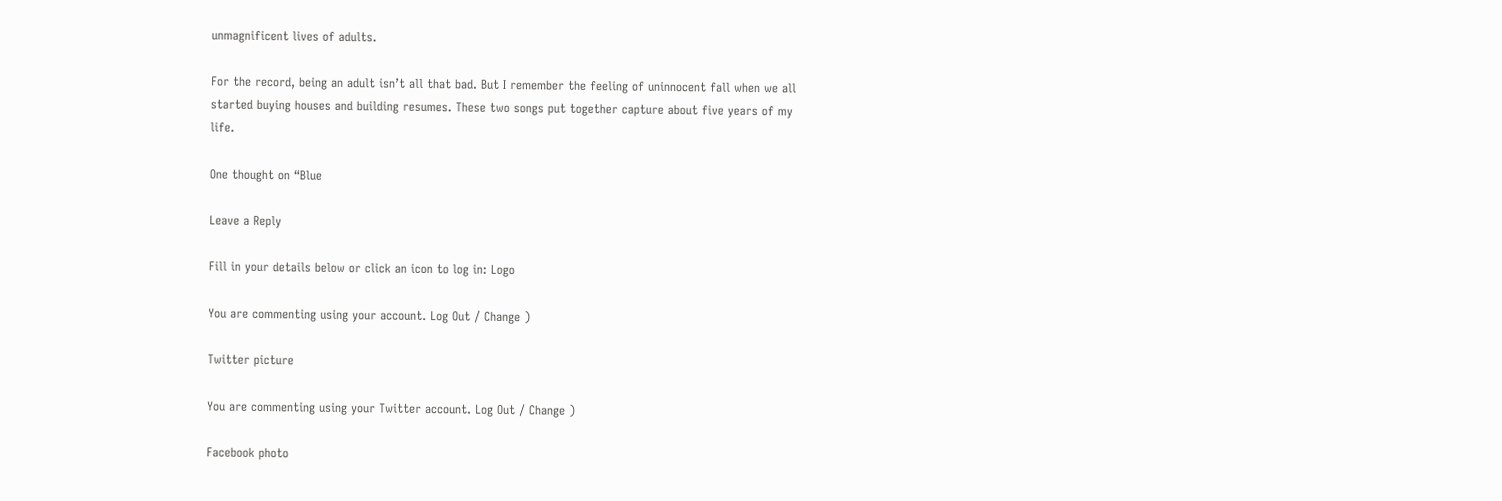unmagnificent lives of adults.

For the record, being an adult isn’t all that bad. But I remember the feeling of uninnocent fall when we all started buying houses and building resumes. These two songs put together capture about five years of my life.

One thought on “Blue

Leave a Reply

Fill in your details below or click an icon to log in: Logo

You are commenting using your account. Log Out / Change )

Twitter picture

You are commenting using your Twitter account. Log Out / Change )

Facebook photo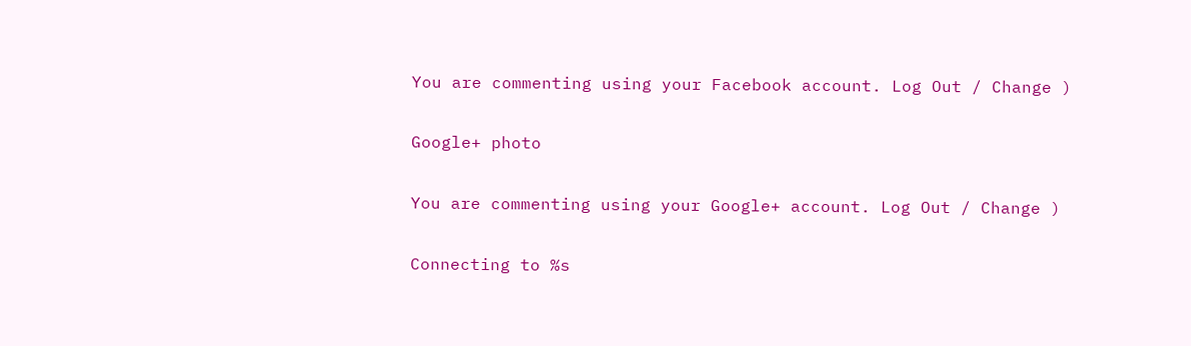You are commenting using your Facebook account. Log Out / Change )

Google+ photo

You are commenting using your Google+ account. Log Out / Change )

Connecting to %s